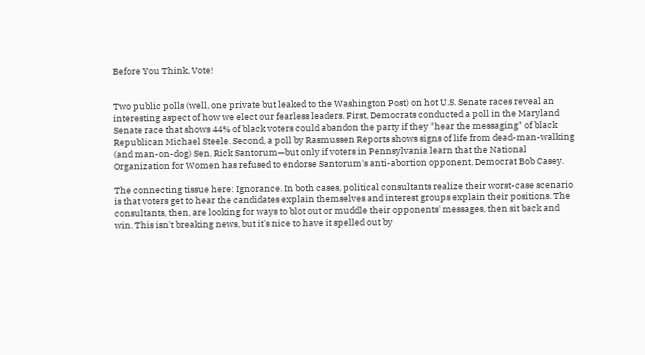Before You Think, Vote!


Two public polls (well, one private but leaked to the Washington Post) on hot U.S. Senate races reveal an interesting aspect of how we elect our fearless leaders. First, Democrats conducted a poll in the Maryland Senate race that shows 44% of black voters could abandon the party if they "hear the messaging" of black Republican Michael Steele. Second, a poll by Rasmussen Reports shows signs of life from dead-man-walking (and man-on-dog) Sen. Rick Santorum—but only if voters in Pennsylvania learn that the National Organization for Women has refused to endorse Santorum's anti-abortion opponent, Democrat Bob Casey.

The connecting tissue here: Ignorance. In both cases, political consultants realize their worst-case scenario is that voters get to hear the candidates explain themselves and interest groups explain their positions. The consultants, then, are looking for ways to blot out or muddle their opponents' messages, then sit back and win. This isn't breaking news, but it's nice to have it spelled out by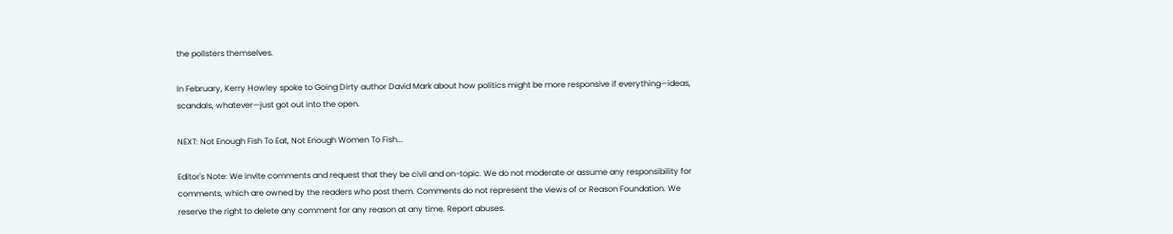the pollsters themselves.

In February, Kerry Howley spoke to Going Dirty author David Mark about how politics might be more responsive if everything—ideas, scandals, whatever—just got out into the open.

NEXT: Not Enough Fish To Eat, Not Enough Women To Fish...

Editor's Note: We invite comments and request that they be civil and on-topic. We do not moderate or assume any responsibility for comments, which are owned by the readers who post them. Comments do not represent the views of or Reason Foundation. We reserve the right to delete any comment for any reason at any time. Report abuses.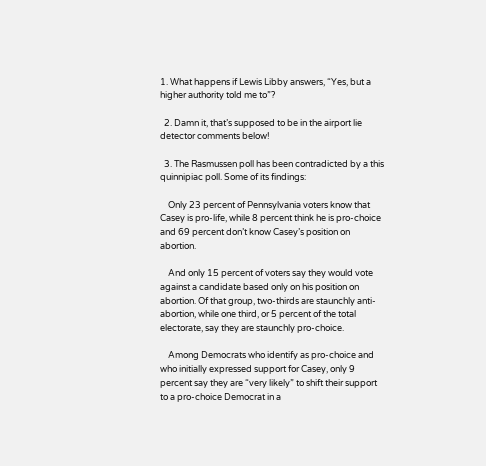1. What happens if Lewis Libby answers, “Yes, but a higher authority told me to”?

  2. Damn it, that’s supposed to be in the airport lie detector comments below!

  3. The Rasmussen poll has been contradicted by a this quinnipiac poll. Some of its findings:

    Only 23 percent of Pennsylvania voters know that Casey is pro-life, while 8 percent think he is pro-choice and 69 percent don’t know Casey’s position on abortion.

    And only 15 percent of voters say they would vote against a candidate based only on his position on abortion. Of that group, two-thirds are staunchly anti-abortion, while one third, or 5 percent of the total electorate, say they are staunchly pro-choice.

    Among Democrats who identify as pro-choice and who initially expressed support for Casey, only 9 percent say they are “very likely” to shift their support to a pro-choice Democrat in a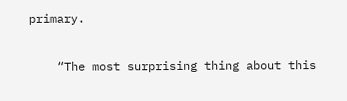primary.

    “The most surprising thing about this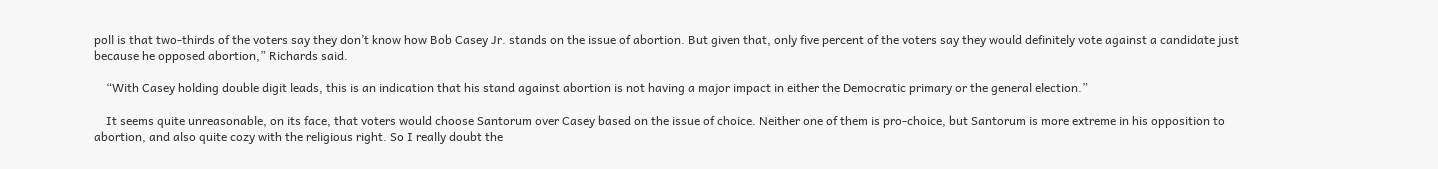poll is that two-thirds of the voters say they don’t know how Bob Casey Jr. stands on the issue of abortion. But given that, only five percent of the voters say they would definitely vote against a candidate just because he opposed abortion,” Richards said.

    “With Casey holding double digit leads, this is an indication that his stand against abortion is not having a major impact in either the Democratic primary or the general election.”

    It seems quite unreasonable, on its face, that voters would choose Santorum over Casey based on the issue of choice. Neither one of them is pro-choice, but Santorum is more extreme in his opposition to abortion, and also quite cozy with the religious right. So I really doubt the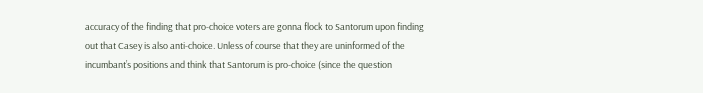accuracy of the finding that pro-choice voters are gonna flock to Santorum upon finding out that Casey is also anti-choice. Unless of course that they are uninformed of the incumbant’s positions and think that Santorum is pro-choice (since the question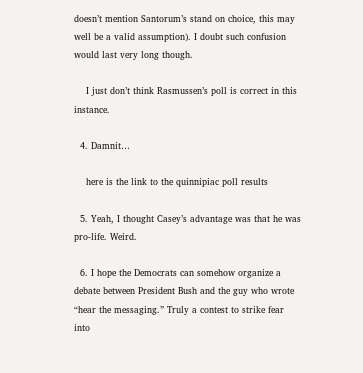doesn’t mention Santorum’s stand on choice, this may well be a valid assumption). I doubt such confusion would last very long though.

    I just don’t think Rasmussen’s poll is correct in this instance.

  4. Damnit…

    here is the link to the quinnipiac poll results

  5. Yeah, I thought Casey’s advantage was that he was pro-life. Weird.

  6. I hope the Democrats can somehow organize a debate between President Bush and the guy who wrote “hear the messaging.” Truly a contest to strike fear into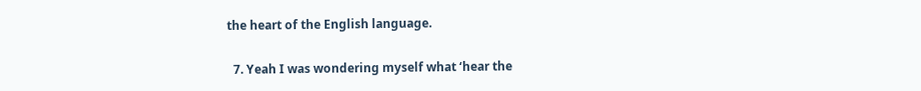the heart of the English language.

  7. Yeah I was wondering myself what ‘hear the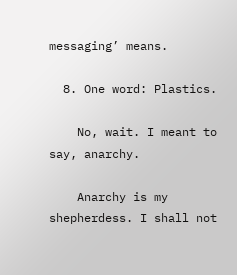messaging’ means.

  8. One word: Plastics.

    No, wait. I meant to say, anarchy.

    Anarchy is my shepherdess. I shall not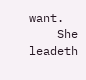want.
    She leadeth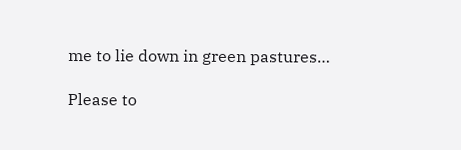me to lie down in green pastures…

Please to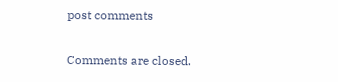post comments

Comments are closed.